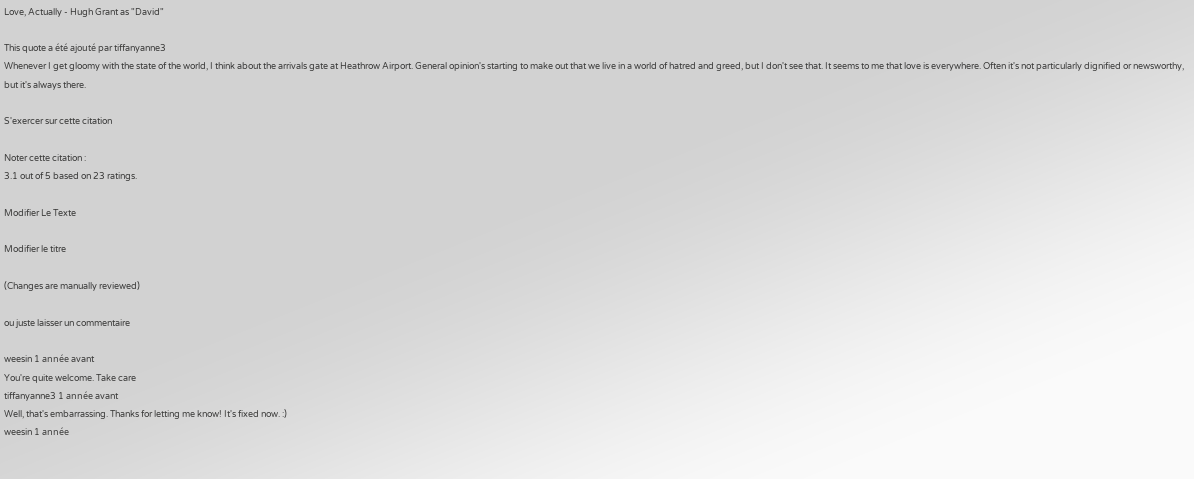Love, Actually - Hugh Grant as "David"

This quote a été ajouté par tiffanyanne3
Whenever I get gloomy with the state of the world, I think about the arrivals gate at Heathrow Airport. General opinion's starting to make out that we live in a world of hatred and greed, but I don't see that. It seems to me that love is everywhere. Often it's not particularly dignified or newsworthy, but it's always there.

S'exercer sur cette citation

Noter cette citation :
3.1 out of 5 based on 23 ratings.

Modifier Le Texte

Modifier le titre

(Changes are manually reviewed)

ou juste laisser un commentaire

weesin 1 année avant
You're quite welcome. Take care
tiffanyanne3 1 année avant
Well, that's embarrassing. Thanks for letting me know! It's fixed now. :)
weesin 1 année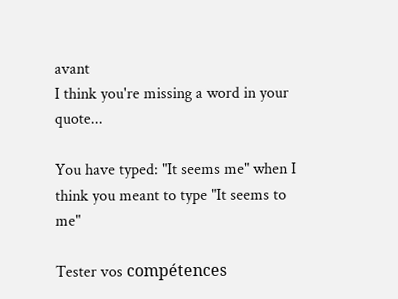avant
I think you're missing a word in your quote...

You have typed: "It seems me" when I think you meant to type "It seems to me"

Tester vos compétences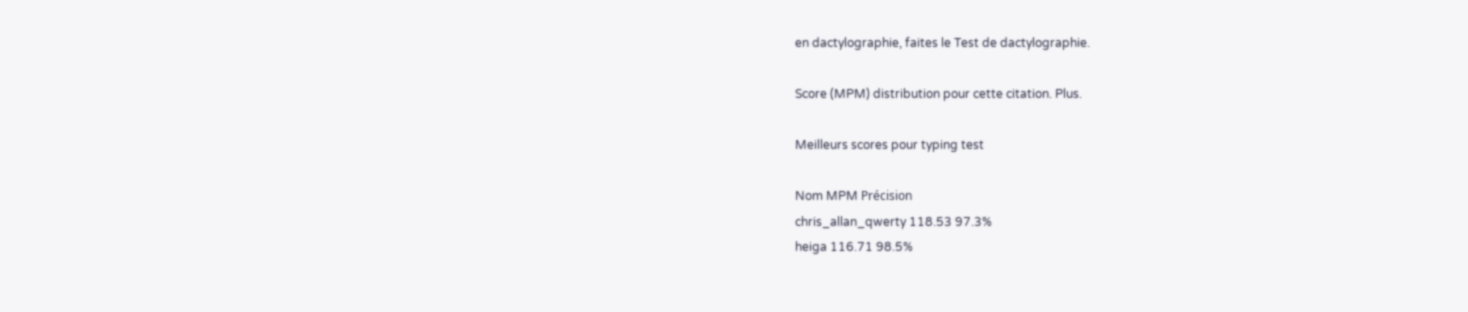en dactylographie, faites le Test de dactylographie.

Score (MPM) distribution pour cette citation. Plus.

Meilleurs scores pour typing test

Nom MPM Précision
chris_allan_qwerty 118.53 97.3%
heiga 116.71 98.5%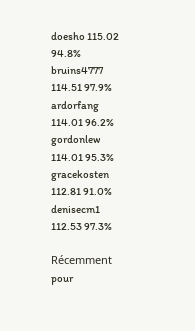doesho 115.02 94.8%
bruins4777 114.51 97.9%
ardorfang 114.01 96.2%
gordonlew 114.01 95.3%
gracekosten 112.81 91.0%
denisecm1 112.53 97.3%

Récemment pour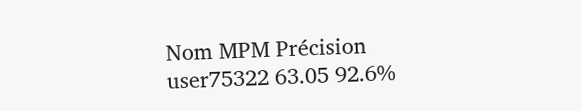Nom MPM Précision
user75322 63.05 92.6%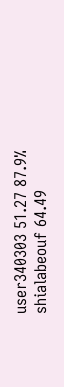user340303 51.27 87.9%
shialabeouf 64.49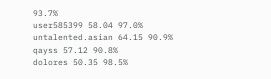93.7%
user585399 58.04 97.0%
untalented.asian 64.15 90.9%
qayss 57.12 90.8%
dolores 50.35 98.5%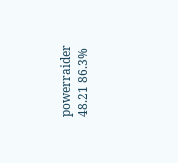powerraider 48.21 86.3%